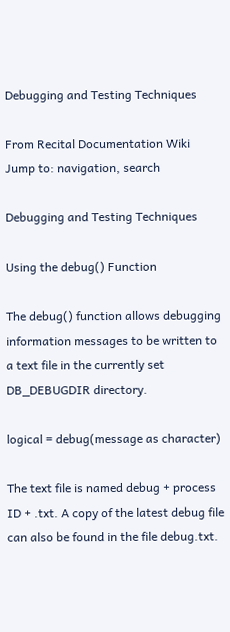Debugging and Testing Techniques

From Recital Documentation Wiki
Jump to: navigation, search

Debugging and Testing Techniques

Using the debug() Function

The debug() function allows debugging information messages to be written to a text file in the currently set DB_DEBUGDIR directory.

logical = debug(message as character)

The text file is named debug + process ID + .txt. A copy of the latest debug file can also be found in the file debug.txt.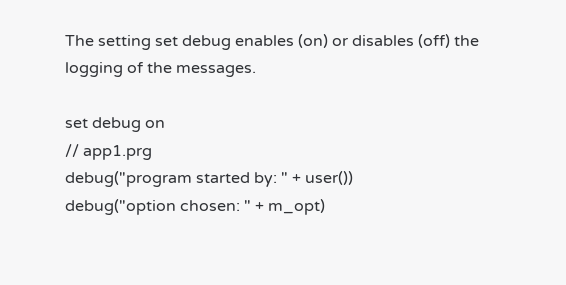The setting set debug enables (on) or disables (off) the logging of the messages.

set debug on
// app1.prg
debug("program started by: " + user())
debug("option chosen: " + m_opt)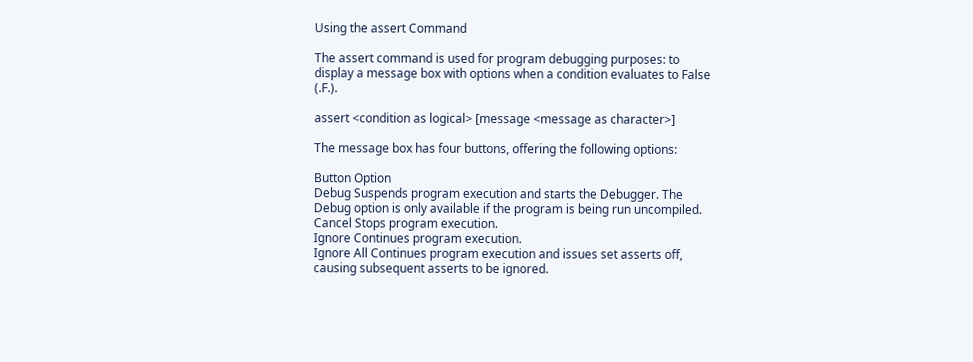Using the assert Command

The assert command is used for program debugging purposes: to display a message box with options when a condition evaluates to False (.F.).

assert <condition as logical> [message <message as character>]

The message box has four buttons, offering the following options:

Button Option
Debug Suspends program execution and starts the Debugger. The Debug option is only available if the program is being run uncompiled.
Cancel Stops program execution.
Ignore Continues program execution.
Ignore All Continues program execution and issues set asserts off, causing subsequent asserts to be ignored.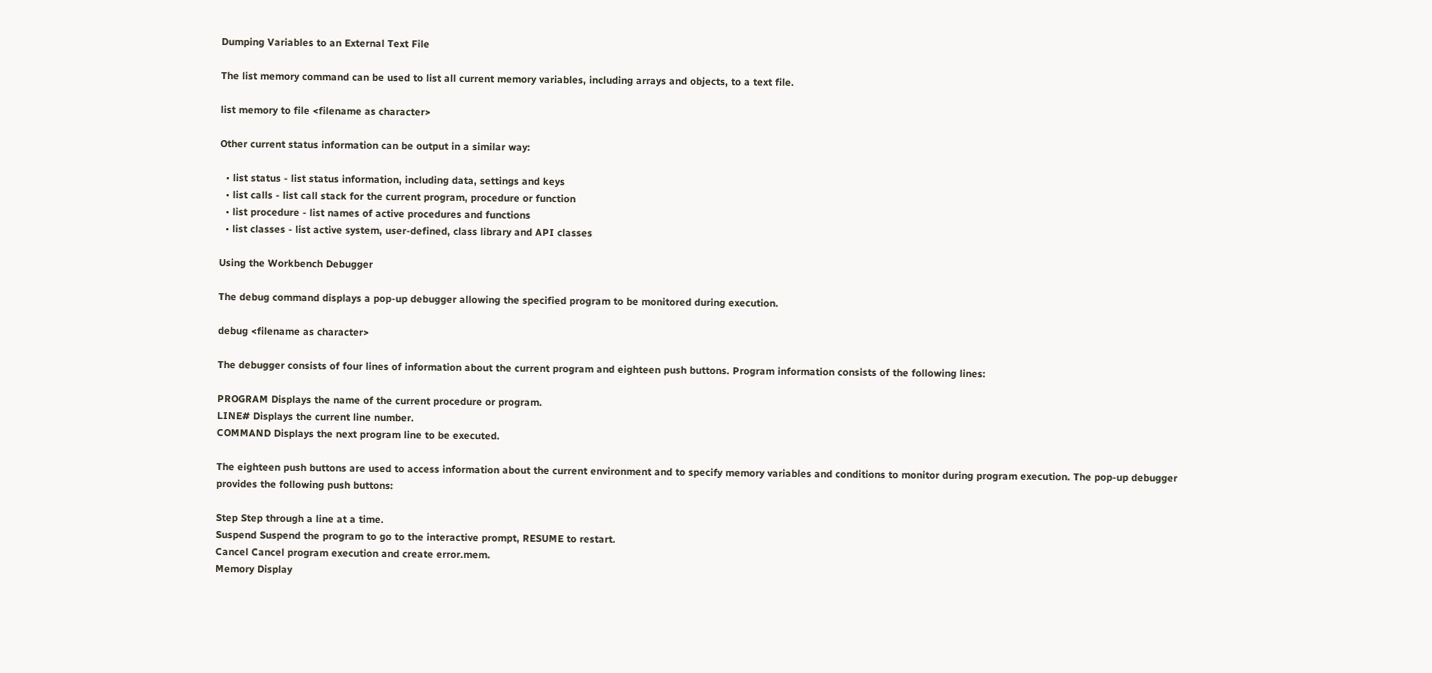Dumping Variables to an External Text File

The list memory command can be used to list all current memory variables, including arrays and objects, to a text file.

list memory to file <filename as character>

Other current status information can be output in a similar way:

  • list status - list status information, including data, settings and keys
  • list calls - list call stack for the current program, procedure or function
  • list procedure - list names of active procedures and functions
  • list classes - list active system, user-defined, class library and API classes

Using the Workbench Debugger

The debug command displays a pop-up debugger allowing the specified program to be monitored during execution.

debug <filename as character>

The debugger consists of four lines of information about the current program and eighteen push buttons. Program information consists of the following lines:

PROGRAM Displays the name of the current procedure or program.
LINE# Displays the current line number.
COMMAND Displays the next program line to be executed.

The eighteen push buttons are used to access information about the current environment and to specify memory variables and conditions to monitor during program execution. The pop-up debugger provides the following push buttons:

Step Step through a line at a time.
Suspend Suspend the program to go to the interactive prompt, RESUME to restart.
Cancel Cancel program execution and create error.mem.
Memory Display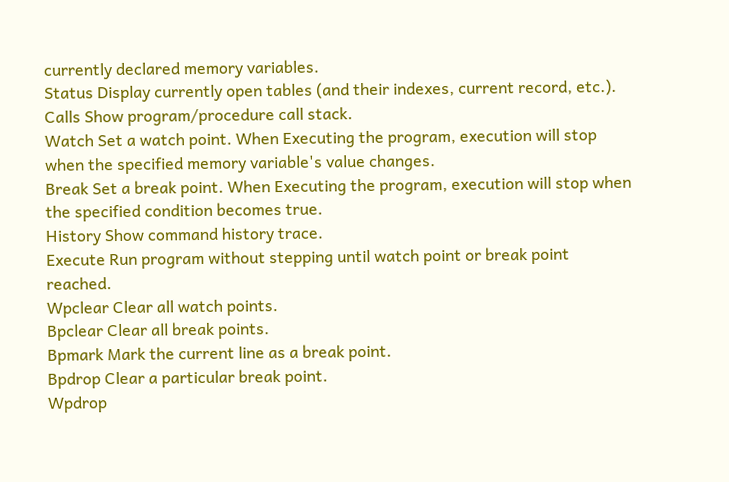currently declared memory variables.
Status Display currently open tables (and their indexes, current record, etc.).
Calls Show program/procedure call stack.
Watch Set a watch point. When Executing the program, execution will stop when the specified memory variable's value changes.
Break Set a break point. When Executing the program, execution will stop when the specified condition becomes true.
History Show command history trace.
Execute Run program without stepping until watch point or break point reached.
Wpclear Clear all watch points.
Bpclear Clear all break points.
Bpmark Mark the current line as a break point.
Bpdrop Clear a particular break point.
Wpdrop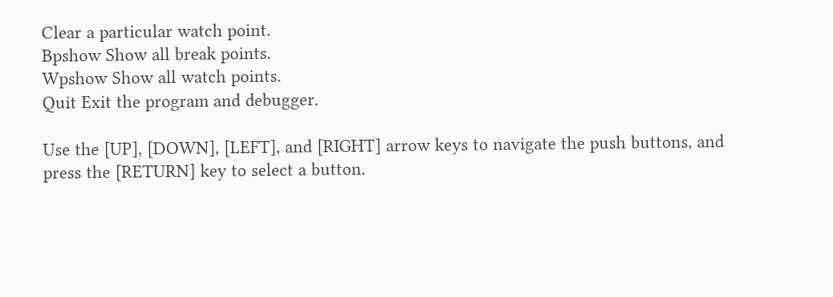Clear a particular watch point.
Bpshow Show all break points.
Wpshow Show all watch points.
Quit Exit the program and debugger.

Use the [UP], [DOWN], [LEFT], and [RIGHT] arrow keys to navigate the push buttons, and press the [RETURN] key to select a button.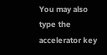You may also type the accelerator key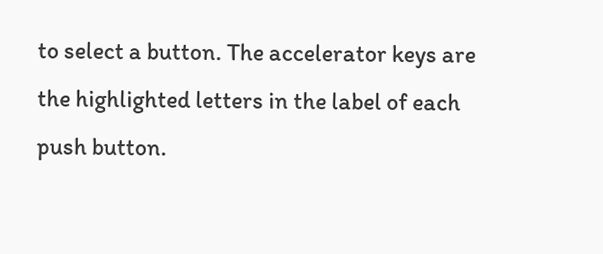to select a button. The accelerator keys are the highlighted letters in the label of each push button.